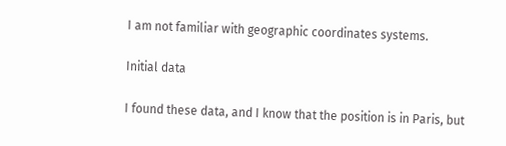I am not familiar with geographic coordinates systems.

Initial data

I found these data, and I know that the position is in Paris, but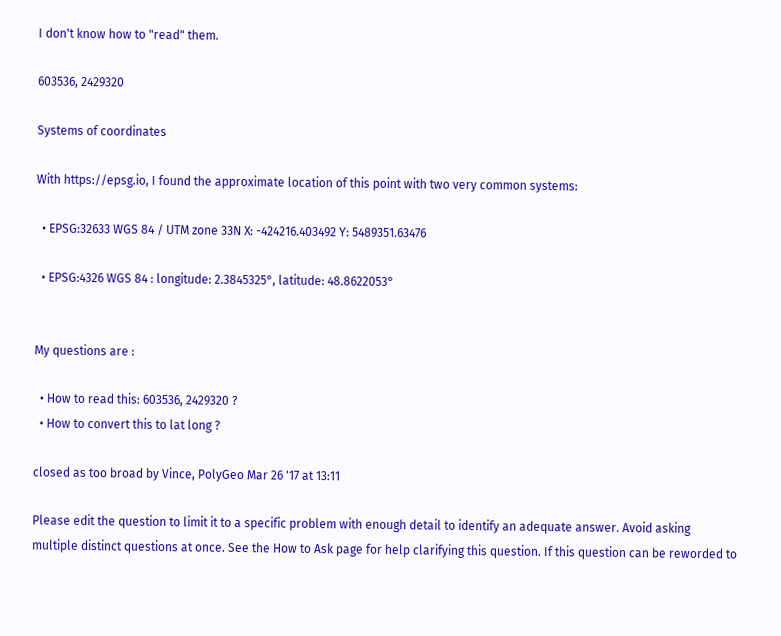I don't know how to "read" them.

603536, 2429320

Systems of coordinates

With https://epsg.io, I found the approximate location of this point with two very common systems:

  • EPSG:32633 WGS 84 / UTM zone 33N X: -424216.403492 Y: 5489351.63476

  • EPSG:4326 WGS 84 : longitude: 2.3845325°, latitude: 48.8622053°


My questions are :

  • How to read this: 603536, 2429320 ?
  • How to convert this to lat long ?

closed as too broad by Vince, PolyGeo Mar 26 '17 at 13:11

Please edit the question to limit it to a specific problem with enough detail to identify an adequate answer. Avoid asking multiple distinct questions at once. See the How to Ask page for help clarifying this question. If this question can be reworded to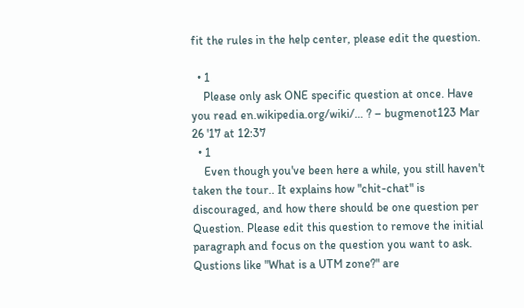fit the rules in the help center, please edit the question.

  • 1
    Please only ask ONE specific question at once. Have you read en.wikipedia.org/wiki/… ? – bugmenot123 Mar 26 '17 at 12:37
  • 1
    Even though you've been here a while, you still haven't taken the tour.. It explains how "chit-chat" is discouraged, and how there should be one question per Question. Please edit this question to remove the initial paragraph and focus on the question you want to ask. Qustions like "What is a UTM zone?" are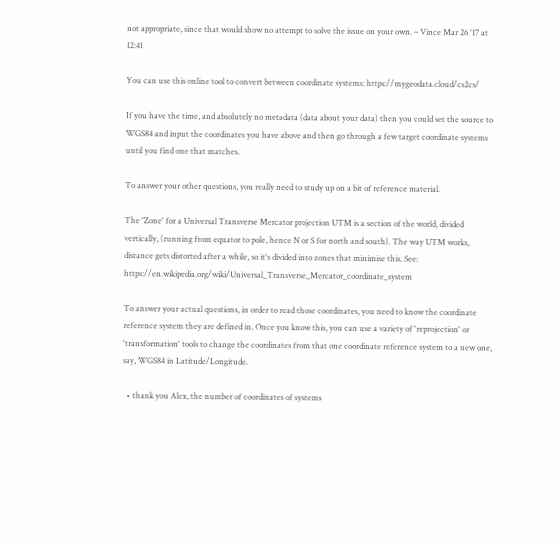not appropriate, since that would show no attempt to solve the issue on your own. – Vince Mar 26 '17 at 12:41

You can use this online tool to convert between coordinate systems: https://mygeodata.cloud/cs2cs/

If you have the time, and absolutely no metadata (data about your data) then you could set the source to WGS84 and input the coordinates you have above and then go through a few target coordinate systems until you find one that matches.

To answer your other questions, you really need to study up on a bit of reference material.

The 'Zone' for a Universal Transverse Mercator projection UTM is a section of the world, divided vertically, (running from equator to pole, hence N or S for north and south). The way UTM works, distance gets distorted after a while, so it's divided into zones that minimise this. See: https://en.wikipedia.org/wiki/Universal_Transverse_Mercator_coordinate_system

To answer your actual questions, in order to read those coordinates, you need to know the coordinate reference system they are defined in. Once you know this, you can use a variety of 'reprojection' or 'transformation' tools to change the coordinates from that one coordinate reference system to a new one, say, WGS84 in Latitude/Longitude.

  • thank you Alex, the number of coordinates of systems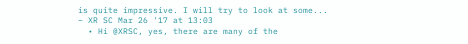is quite impressive. I will try to look at some... – XR SC Mar 26 '17 at 13:03
  • Hi @XRSC, yes, there are many of the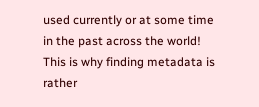used currently or at some time in the past across the world! This is why finding metadata is rather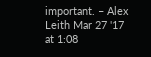important. – Alex Leith Mar 27 '17 at 1:08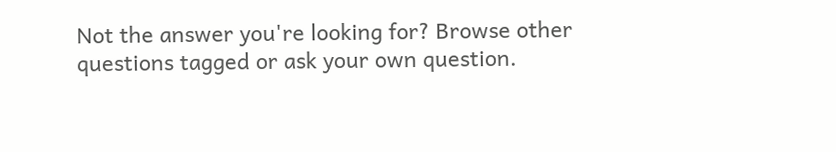Not the answer you're looking for? Browse other questions tagged or ask your own question.